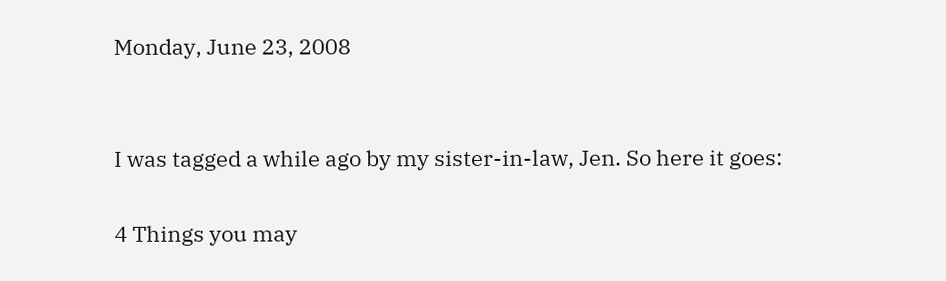Monday, June 23, 2008


I was tagged a while ago by my sister-in-law, Jen. So here it goes:

4 Things you may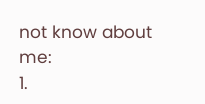not know about me:
1.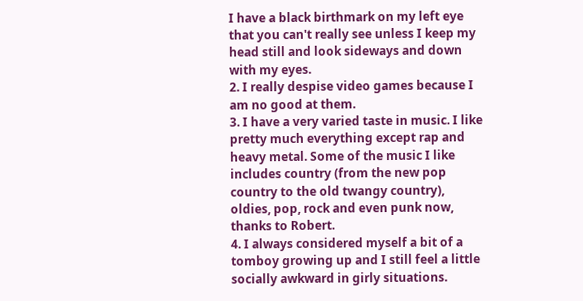I have a black birthmark on my left eye that you can't really see unless I keep my head still and look sideways and down with my eyes.
2. I really despise video games because I am no good at them.
3. I have a very varied taste in music. I like pretty much everything except rap and heavy metal. Some of the music I like includes country (from the new pop country to the old twangy country), oldies, pop, rock and even punk now, thanks to Robert.
4. I always considered myself a bit of a tomboy growing up and I still feel a little socially awkward in girly situations.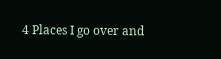4 Places I go over and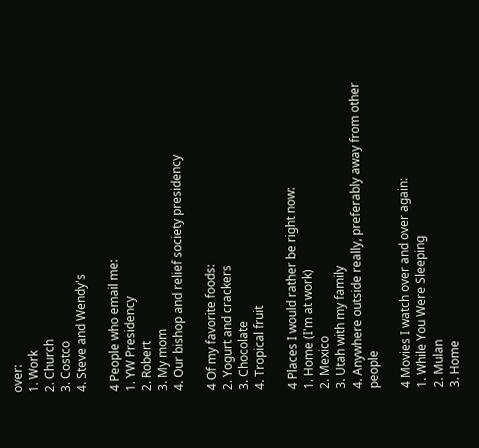over:
1. Work
2. Church
3. Costco
4. Steve and Wendy's

4 People who email me:
1. YW Presidency
2. Robert
3. My mom
4. Our bishop and relief society presidency

4 Of my favorite foods:
2. Yogurt and crackers
3. Chocolate
4. Tropical fruit

4 Places I would rather be right now:
1. Home (I'm at work)
2. Mexico
3. Utah with my family
4. Anywhere outside really, preferably away from other people

4 Movies I watch over and over again:
1. While You Were Sleeping
2. Mulan
3. Home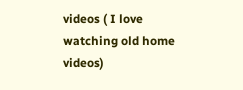videos ( I love watching old home videos)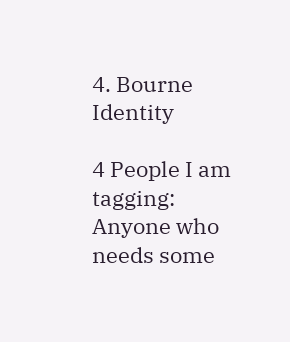4. Bourne Identity

4 People I am tagging: Anyone who needs some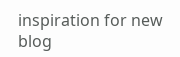inspiration for new blog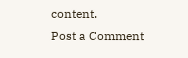content.
Post a Comment